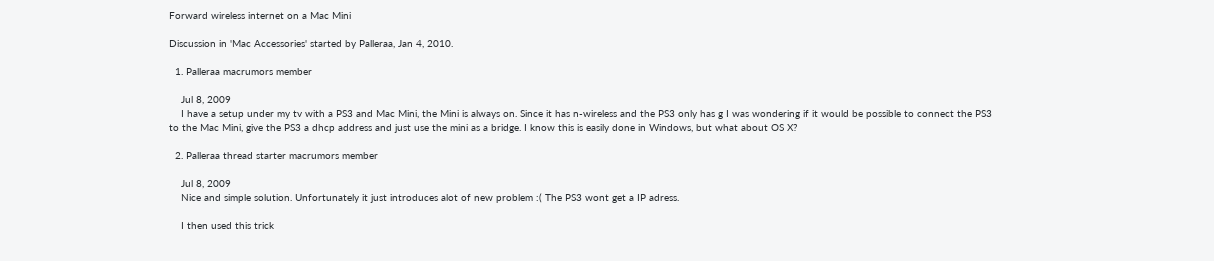Forward wireless internet on a Mac Mini

Discussion in 'Mac Accessories' started by Palleraa, Jan 4, 2010.

  1. Palleraa macrumors member

    Jul 8, 2009
    I have a setup under my tv with a PS3 and Mac Mini, the Mini is always on. Since it has n-wireless and the PS3 only has g I was wondering if it would be possible to connect the PS3 to the Mac Mini, give the PS3 a dhcp address and just use the mini as a bridge. I know this is easily done in Windows, but what about OS X?

  2. Palleraa thread starter macrumors member

    Jul 8, 2009
    Nice and simple solution. Unfortunately it just introduces alot of new problem :( The PS3 wont get a IP adress.

    I then used this trick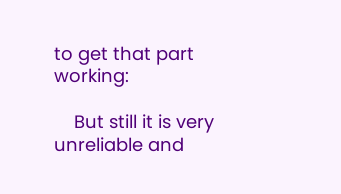to get that part working:

    But still it is very unreliable and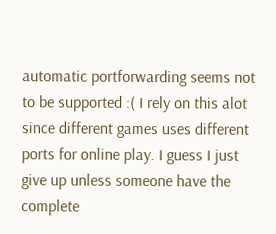automatic portforwarding seems not to be supported :( I rely on this alot since different games uses different ports for online play. I guess I just give up unless someone have the complete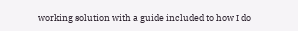working solution with a guide included to how I do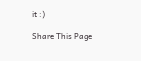it :)

Share This Page